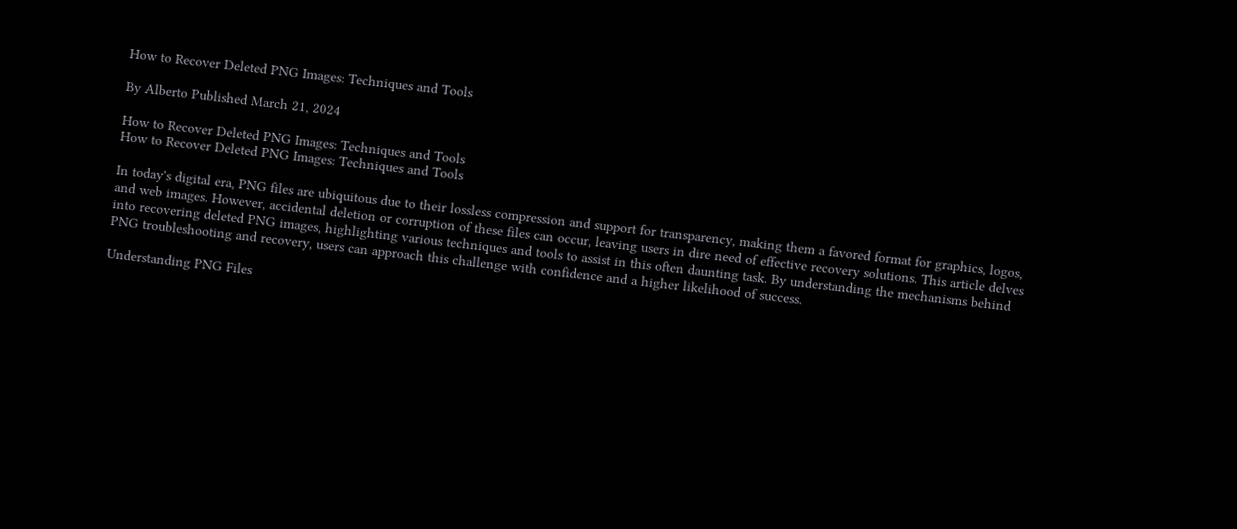How to Recover Deleted PNG Images: Techniques and Tools

By Alberto Published March 21, 2024

How to Recover Deleted PNG Images: Techniques and Tools
How to Recover Deleted PNG Images: Techniques and Tools

In today's digital era, PNG files are ubiquitous due to their lossless compression and support for transparency, making them a favored format for graphics, logos, and web images. However, accidental deletion or corruption of these files can occur, leaving users in dire need of effective recovery solutions. This article delves into recovering deleted PNG images, highlighting various techniques and tools to assist in this often daunting task. By understanding the mechanisms behind PNG troubleshooting and recovery, users can approach this challenge with confidence and a higher likelihood of success.

Understanding PNG Files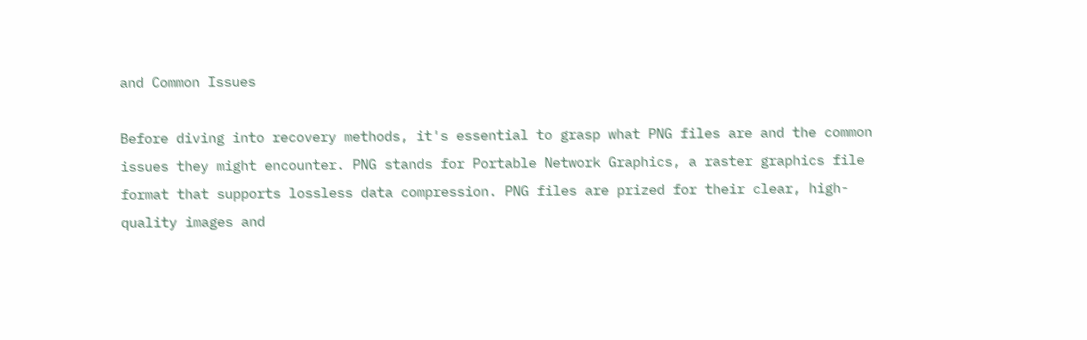and Common Issues

Before diving into recovery methods, it's essential to grasp what PNG files are and the common issues they might encounter. PNG stands for Portable Network Graphics, a raster graphics file format that supports lossless data compression. PNG files are prized for their clear, high-quality images and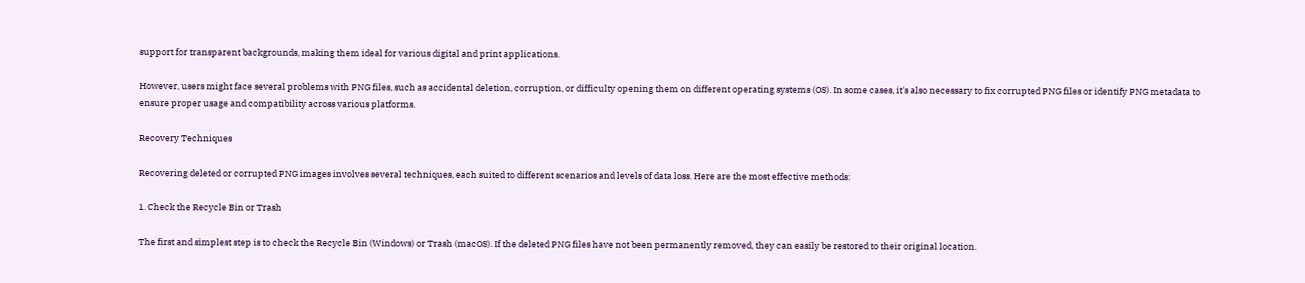support for transparent backgrounds, making them ideal for various digital and print applications.

However, users might face several problems with PNG files, such as accidental deletion, corruption, or difficulty opening them on different operating systems (OS). In some cases, it's also necessary to fix corrupted PNG files or identify PNG metadata to ensure proper usage and compatibility across various platforms.

Recovery Techniques

Recovering deleted or corrupted PNG images involves several techniques, each suited to different scenarios and levels of data loss. Here are the most effective methods:

1. Check the Recycle Bin or Trash

The first and simplest step is to check the Recycle Bin (Windows) or Trash (macOS). If the deleted PNG files have not been permanently removed, they can easily be restored to their original location.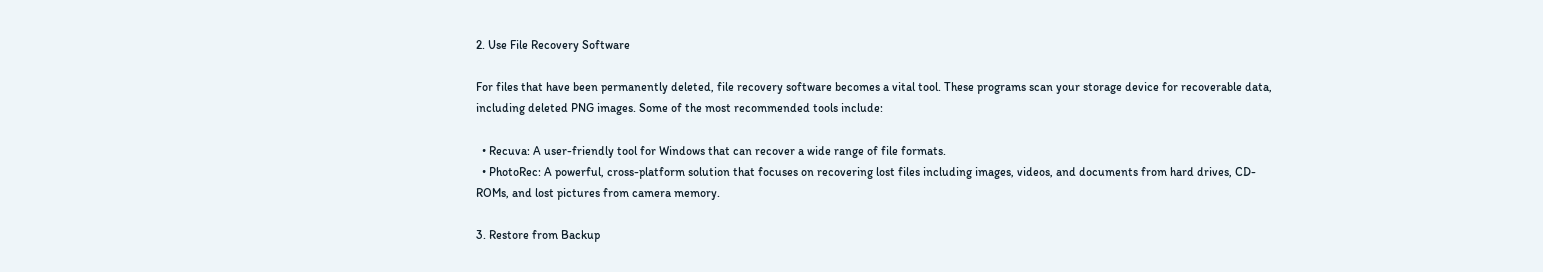2. Use File Recovery Software

For files that have been permanently deleted, file recovery software becomes a vital tool. These programs scan your storage device for recoverable data, including deleted PNG images. Some of the most recommended tools include:

  • Recuva: A user-friendly tool for Windows that can recover a wide range of file formats.
  • PhotoRec: A powerful, cross-platform solution that focuses on recovering lost files including images, videos, and documents from hard drives, CD-ROMs, and lost pictures from camera memory.

3. Restore from Backup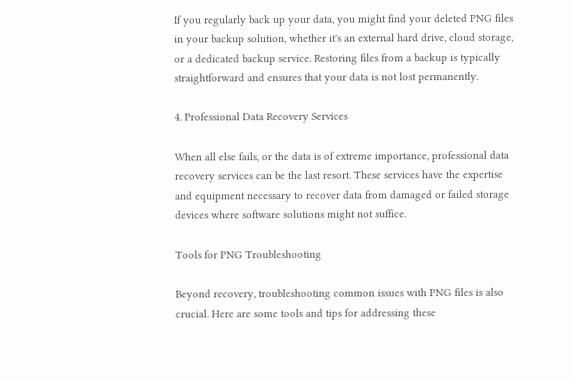If you regularly back up your data, you might find your deleted PNG files in your backup solution, whether it's an external hard drive, cloud storage, or a dedicated backup service. Restoring files from a backup is typically straightforward and ensures that your data is not lost permanently.

4. Professional Data Recovery Services

When all else fails, or the data is of extreme importance, professional data recovery services can be the last resort. These services have the expertise and equipment necessary to recover data from damaged or failed storage devices where software solutions might not suffice.

Tools for PNG Troubleshooting

Beyond recovery, troubleshooting common issues with PNG files is also crucial. Here are some tools and tips for addressing these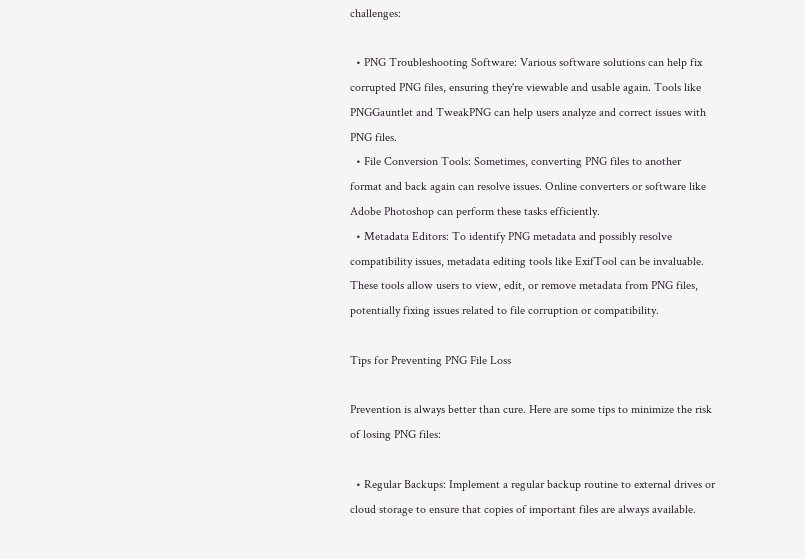challenges:

  • PNG Troubleshooting Software: Various software solutions can help fix corrupted PNG files, ensuring they're viewable and usable again. Tools like PNGGauntlet and TweakPNG can help users analyze and correct issues with PNG files.
  • File Conversion Tools: Sometimes, converting PNG files to another format and back again can resolve issues. Online converters or software like Adobe Photoshop can perform these tasks efficiently.
  • Metadata Editors: To identify PNG metadata and possibly resolve compatibility issues, metadata editing tools like ExifTool can be invaluable. These tools allow users to view, edit, or remove metadata from PNG files, potentially fixing issues related to file corruption or compatibility.

Tips for Preventing PNG File Loss

Prevention is always better than cure. Here are some tips to minimize the risk of losing PNG files:

  • Regular Backups: Implement a regular backup routine to external drives or cloud storage to ensure that copies of important files are always available.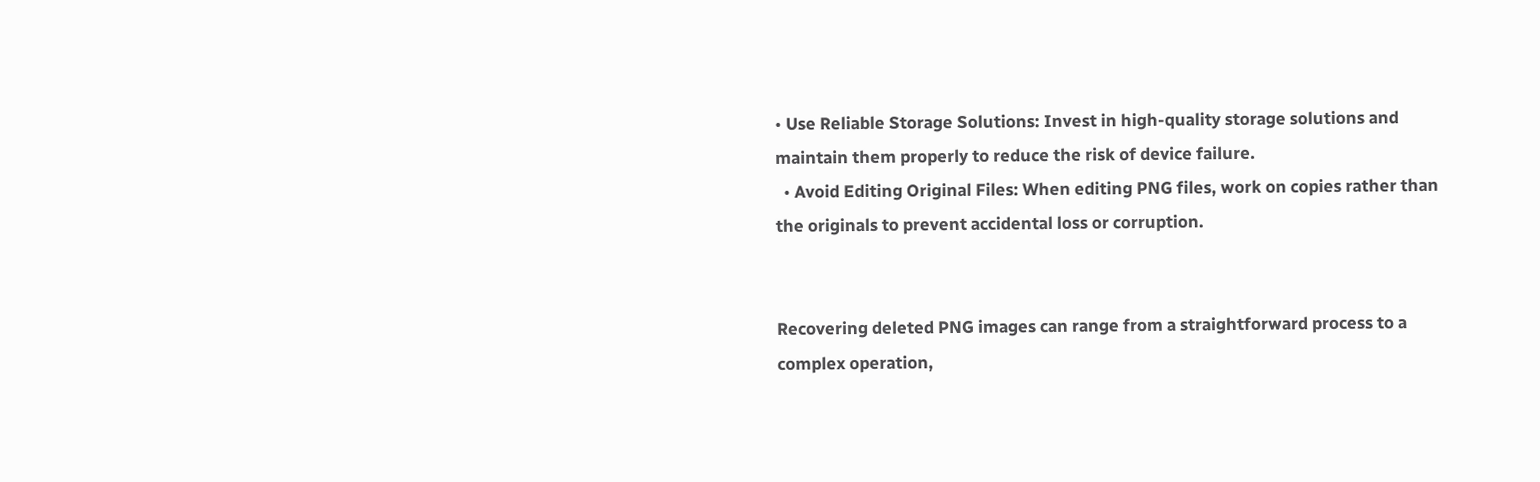• Use Reliable Storage Solutions: Invest in high-quality storage solutions and maintain them properly to reduce the risk of device failure.
  • Avoid Editing Original Files: When editing PNG files, work on copies rather than the originals to prevent accidental loss or corruption.


Recovering deleted PNG images can range from a straightforward process to a complex operation,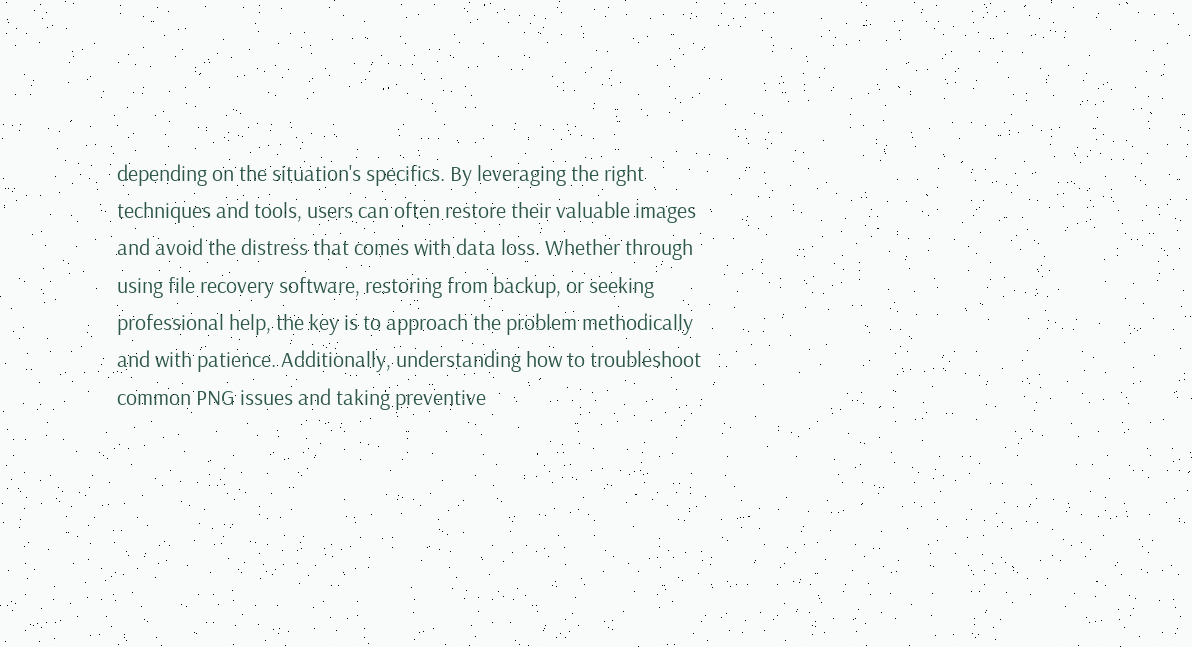depending on the situation's specifics. By leveraging the right techniques and tools, users can often restore their valuable images and avoid the distress that comes with data loss. Whether through using file recovery software, restoring from backup, or seeking professional help, the key is to approach the problem methodically and with patience. Additionally, understanding how to troubleshoot common PNG issues and taking preventive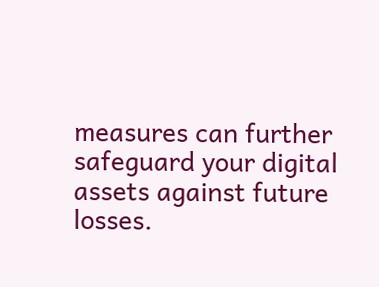measures can further safeguard your digital assets against future losses.